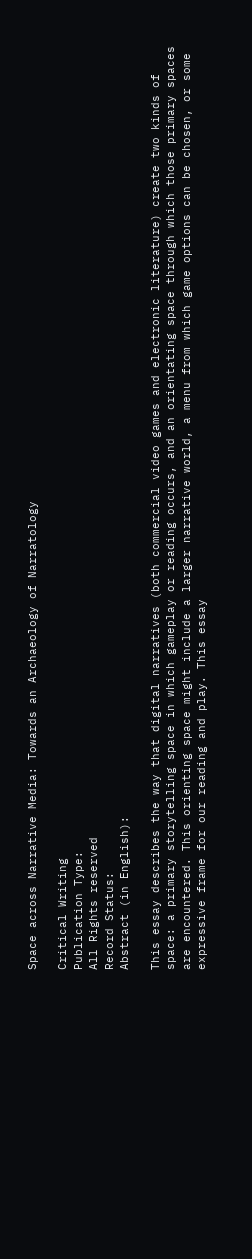Space across Narrative Media: Towards an Archaeology of Narratology

Critical Writing
Publication Type:
All Rights reserved
Record Status:
Abstract (in English):

This essay describes the way that digital narratives (both commercial video games and electronic literature) create two kinds of space: a primary storytelling space in which gameplay or reading occurs, and an orientating space through which those primary spaces are encountered. This orienting space might include a larger narrative world, a menu from which game options can be chosen, or some expressive frame for our reading and play. This essay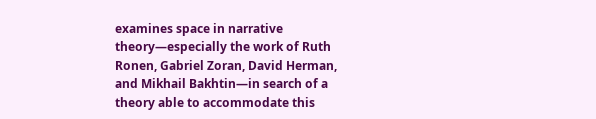examines space in narrative theory—especially the work of Ruth Ronen, Gabriel Zoran, David Herman, and Mikhail Bakhtin—in search of a theory able to accommodate this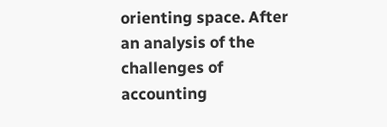orienting space. After an analysis of the challenges of accounting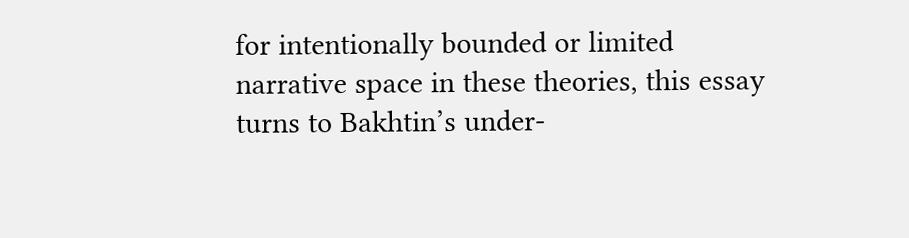for intentionally bounded or limited narrative space in these theories, this essay turns to Bakhtin’s under-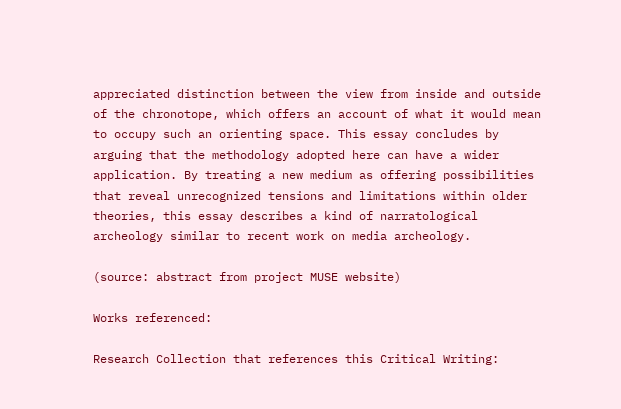appreciated distinction between the view from inside and outside of the chronotope, which offers an account of what it would mean to occupy such an orienting space. This essay concludes by arguing that the methodology adopted here can have a wider application. By treating a new medium as offering possibilities that reveal unrecognized tensions and limitations within older theories, this essay describes a kind of narratological archeology similar to recent work on media archeology.

(source: abstract from project MUSE website)

Works referenced:

Research Collection that references this Critical Writing: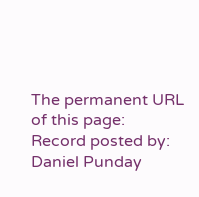The permanent URL of this page:
Record posted by:
Daniel Punday